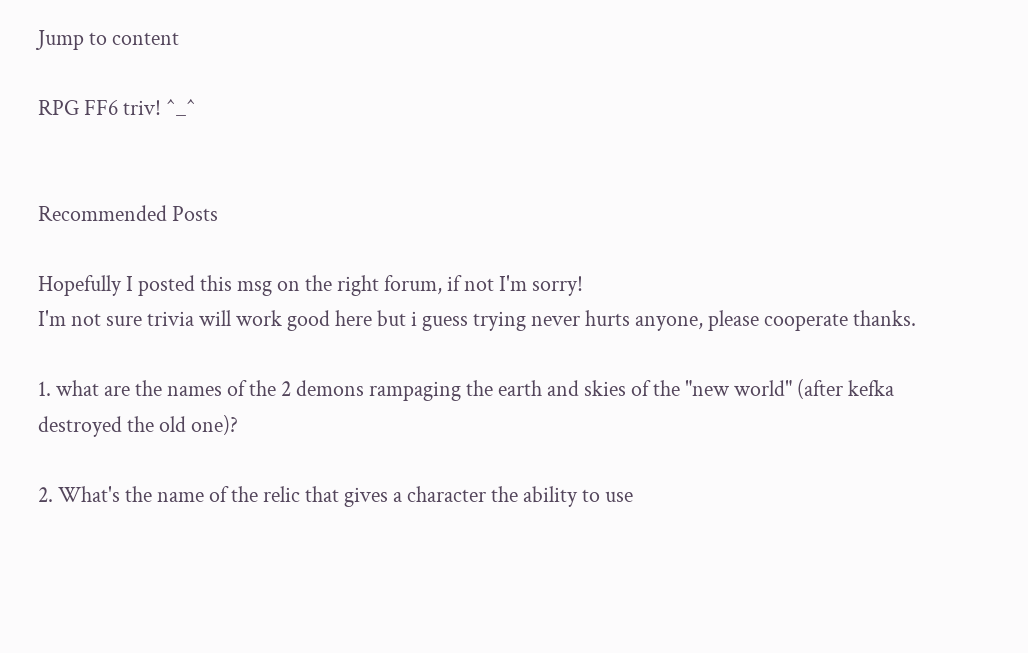Jump to content

RPG FF6 triv! ^_^


Recommended Posts

Hopefully I posted this msg on the right forum, if not I'm sorry!
I'm not sure trivia will work good here but i guess trying never hurts anyone, please cooperate thanks.

1. what are the names of the 2 demons rampaging the earth and skies of the "new world" (after kefka destroyed the old one)?

2. What's the name of the relic that gives a character the ability to use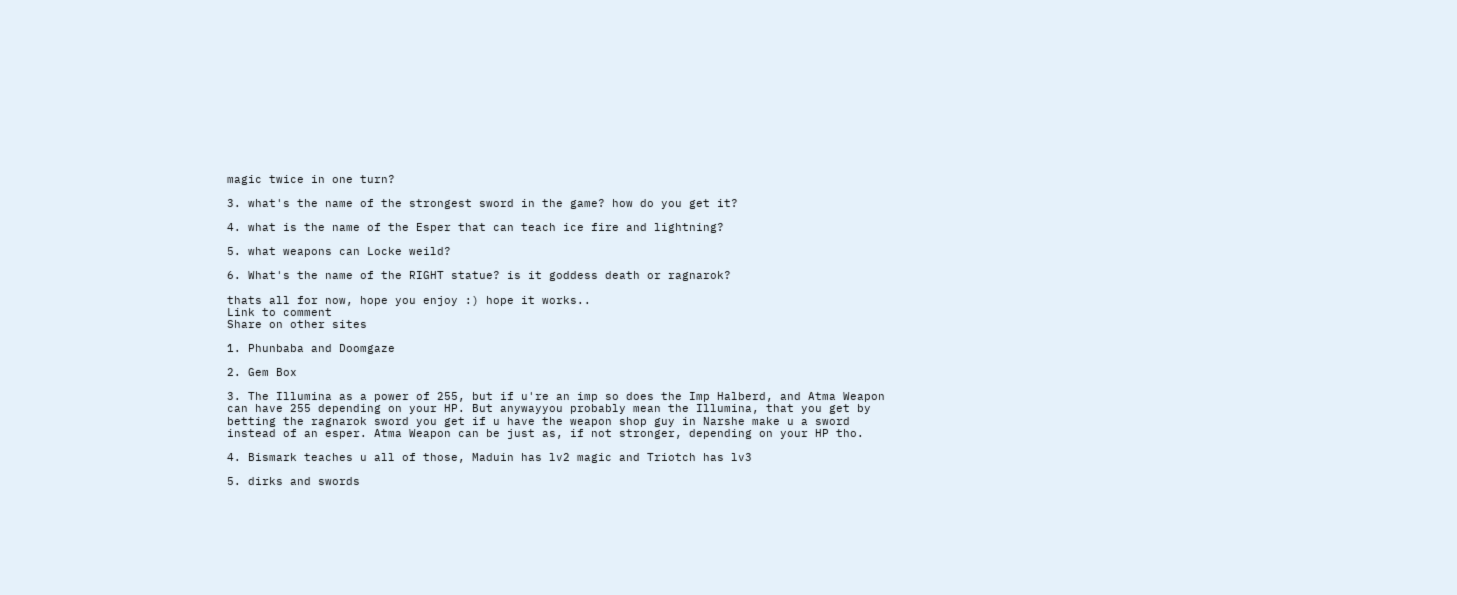magic twice in one turn?

3. what's the name of the strongest sword in the game? how do you get it?

4. what is the name of the Esper that can teach ice fire and lightning?

5. what weapons can Locke weild?

6. What's the name of the RIGHT statue? is it goddess death or ragnarok?

thats all for now, hope you enjoy :) hope it works..
Link to comment
Share on other sites

1. Phunbaba and Doomgaze

2. Gem Box

3. The Illumina as a power of 255, but if u're an imp so does the Imp Halberd, and Atma Weapon can have 255 depending on your HP. But anywayyou probably mean the Illumina, that you get by betting the ragnarok sword you get if u have the weapon shop guy in Narshe make u a sword instead of an esper. Atma Weapon can be just as, if not stronger, depending on your HP tho.

4. Bismark teaches u all of those, Maduin has lv2 magic and Triotch has lv3

5. dirks and swords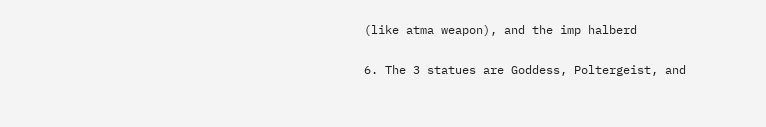(like atma weapon), and the imp halberd

6. The 3 statues are Goddess, Poltergeist, and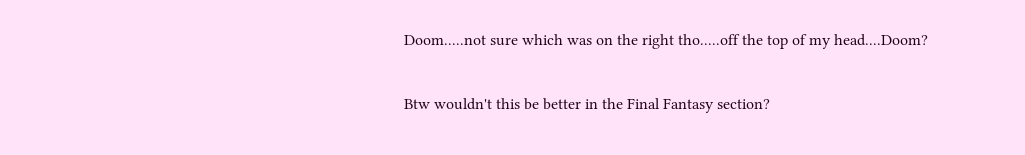Doom.....not sure which was on the right tho.....off the top of my head....Doom?

Btw wouldn't this be better in the Final Fantasy section?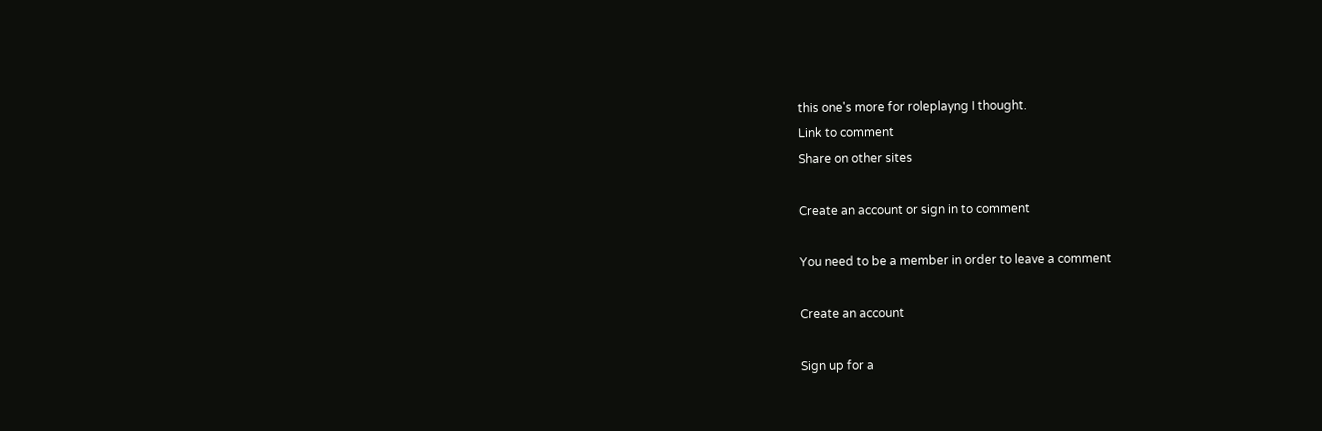this one's more for roleplayng I thought.
Link to comment
Share on other sites

Create an account or sign in to comment

You need to be a member in order to leave a comment

Create an account

Sign up for a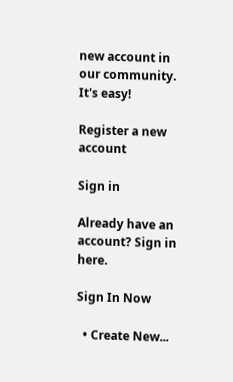new account in our community. It's easy!

Register a new account

Sign in

Already have an account? Sign in here.

Sign In Now

  • Create New...